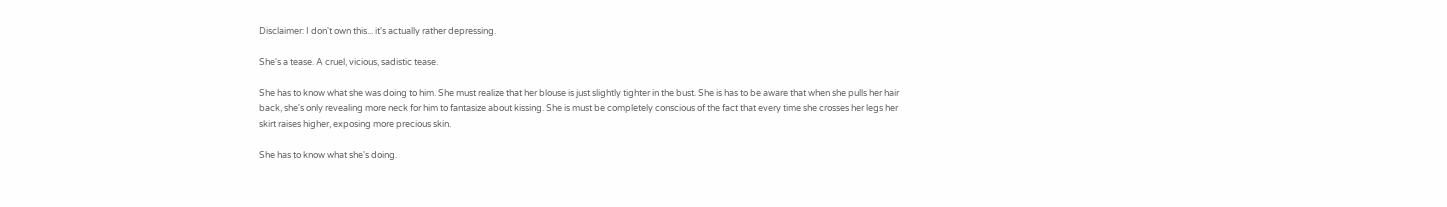Disclaimer: I don't own this... it's actually rather depressing.

She's a tease. A cruel, vicious, sadistic tease.

She has to know what she was doing to him. She must realize that her blouse is just slightly tighter in the bust. She is has to be aware that when she pulls her hair back, she's only revealing more neck for him to fantasize about kissing. She is must be completely conscious of the fact that every time she crosses her legs her skirt raises higher, exposing more precious skin.

She has to know what she's doing.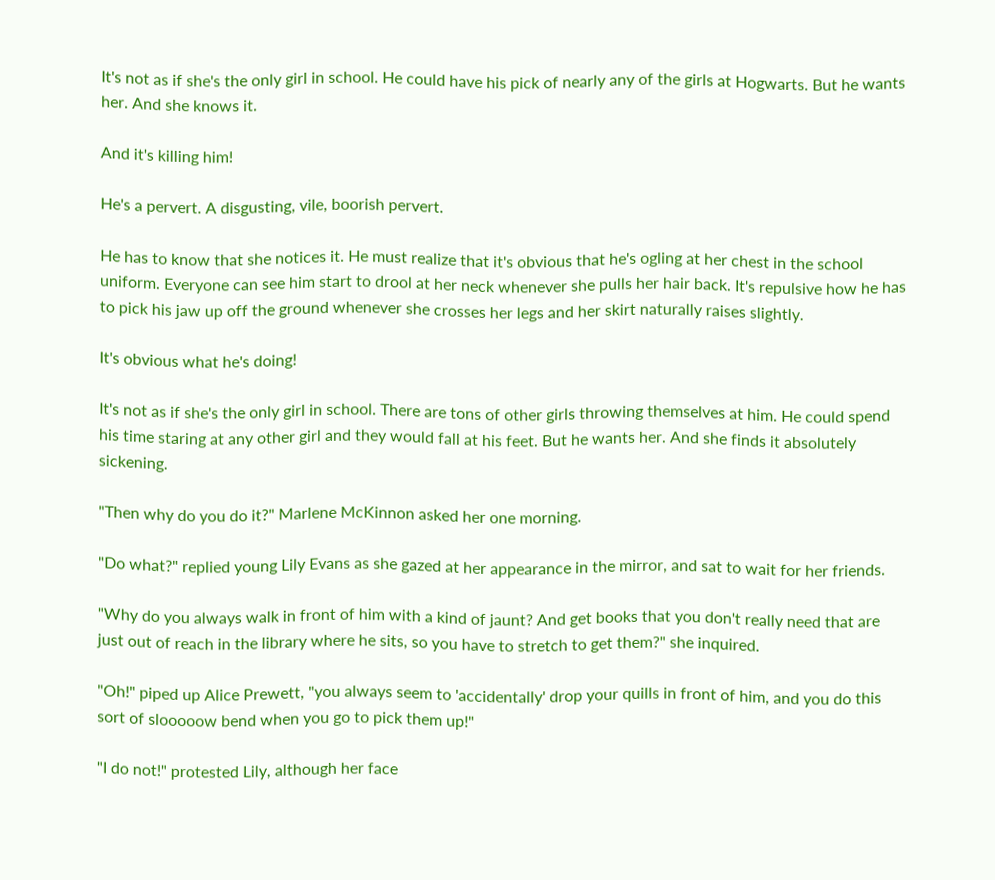It's not as if she's the only girl in school. He could have his pick of nearly any of the girls at Hogwarts. But he wants her. And she knows it.

And it's killing him!

He's a pervert. A disgusting, vile, boorish pervert.

He has to know that she notices it. He must realize that it's obvious that he's ogling at her chest in the school uniform. Everyone can see him start to drool at her neck whenever she pulls her hair back. It's repulsive how he has to pick his jaw up off the ground whenever she crosses her legs and her skirt naturally raises slightly.

It's obvious what he's doing!

It's not as if she's the only girl in school. There are tons of other girls throwing themselves at him. He could spend his time staring at any other girl and they would fall at his feet. But he wants her. And she finds it absolutely sickening.

"Then why do you do it?" Marlene McKinnon asked her one morning.

"Do what?" replied young Lily Evans as she gazed at her appearance in the mirror, and sat to wait for her friends.

"Why do you always walk in front of him with a kind of jaunt? And get books that you don't really need that are just out of reach in the library where he sits, so you have to stretch to get them?" she inquired.

"Oh!" piped up Alice Prewett, "you always seem to 'accidentally' drop your quills in front of him, and you do this sort of slooooow bend when you go to pick them up!"

"I do not!" protested Lily, although her face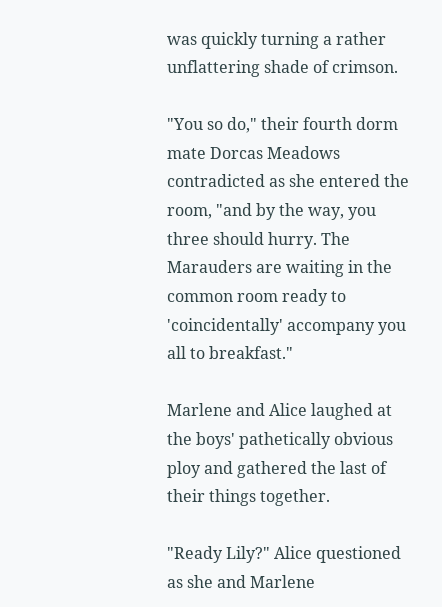was quickly turning a rather unflattering shade of crimson.

"You so do," their fourth dorm mate Dorcas Meadows contradicted as she entered the room, "and by the way, you three should hurry. The Marauders are waiting in the common room ready to 'coincidentally' accompany you all to breakfast."

Marlene and Alice laughed at the boys' pathetically obvious ploy and gathered the last of their things together.

"Ready Lily?" Alice questioned as she and Marlene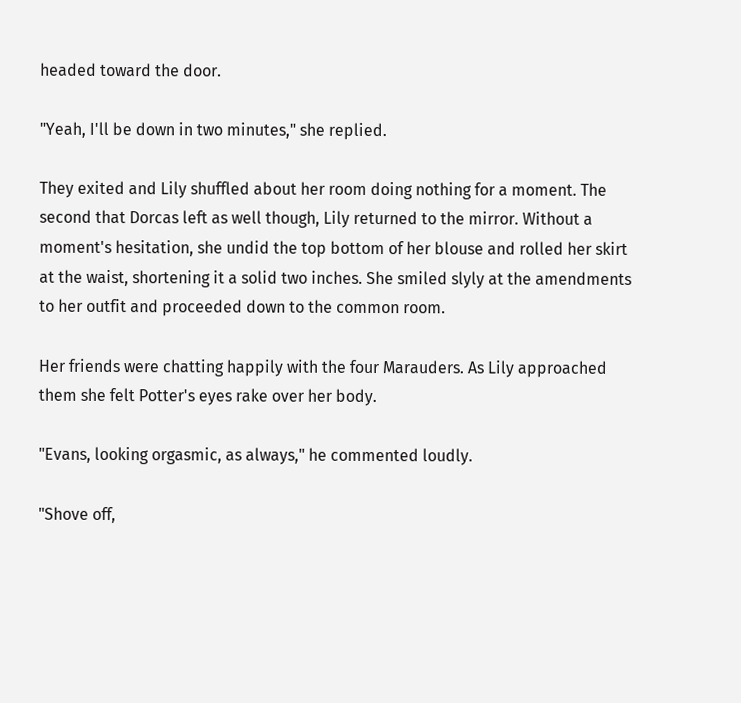headed toward the door.

"Yeah, I'll be down in two minutes," she replied.

They exited and Lily shuffled about her room doing nothing for a moment. The second that Dorcas left as well though, Lily returned to the mirror. Without a moment's hesitation, she undid the top bottom of her blouse and rolled her skirt at the waist, shortening it a solid two inches. She smiled slyly at the amendments to her outfit and proceeded down to the common room.

Her friends were chatting happily with the four Marauders. As Lily approached them she felt Potter's eyes rake over her body.

"Evans, looking orgasmic, as always," he commented loudly.

"Shove off,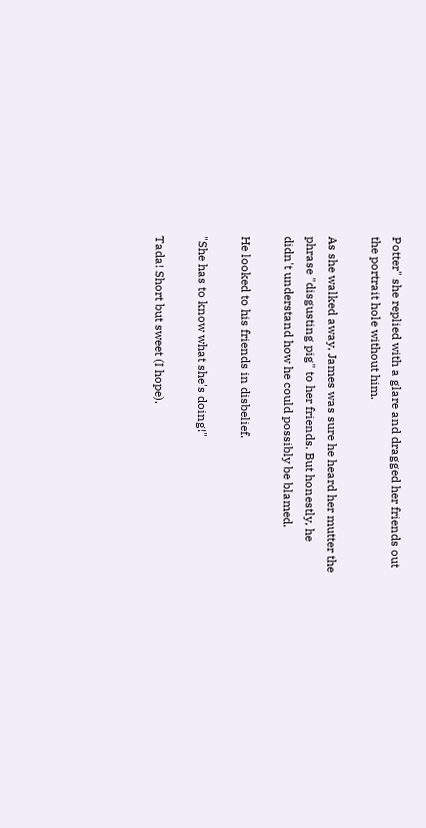Potter" she replied with a glare and dragged her friends out the portrait hole without him.

As she walked away, James was sure he heard her mutter the phrase "disgusting pig" to her friends. But honestly, he didn't understand how he could possibly be blamed.

He looked to his friends in disbelief.

"She has to know what she's doing!"

Tada! Short but sweet (I hope).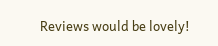Reviews would be lovely!